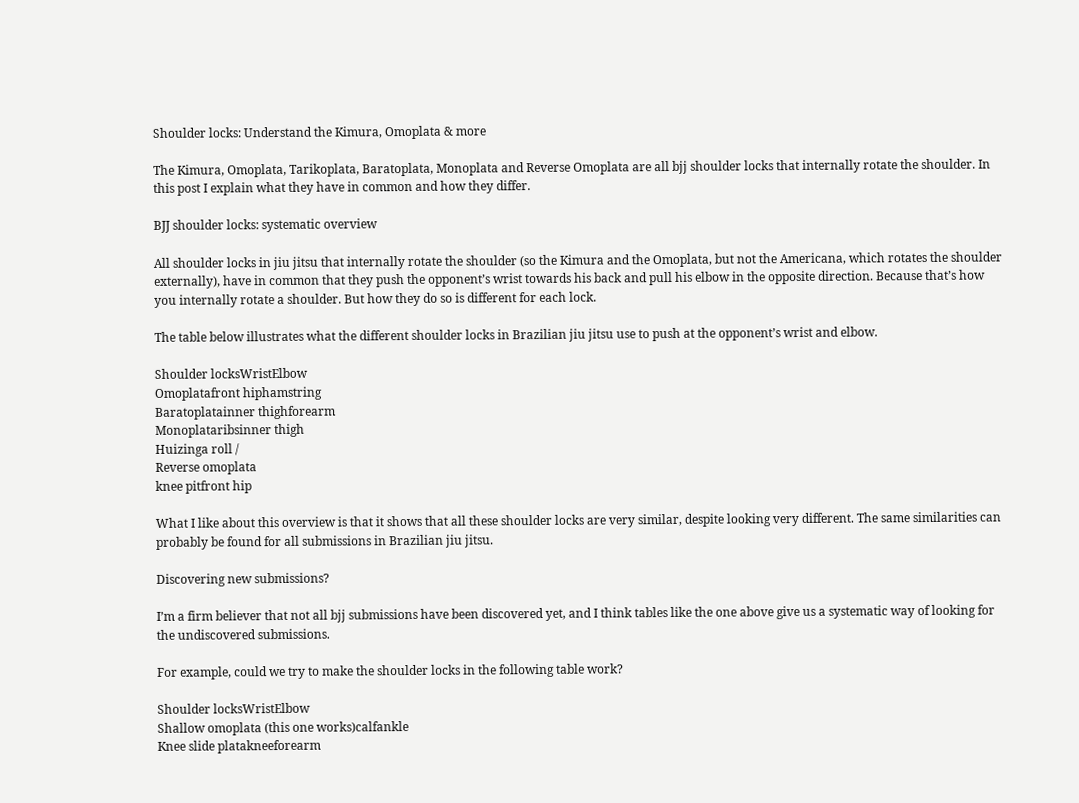Shoulder locks: Understand the Kimura, Omoplata & more

The Kimura, Omoplata, Tarikoplata, Baratoplata, Monoplata and Reverse Omoplata are all bjj shoulder locks that internally rotate the shoulder. In this post I explain what they have in common and how they differ.

BJJ shoulder locks: systematic overview

All shoulder locks in jiu jitsu that internally rotate the shoulder (so the Kimura and the Omoplata, but not the Americana, which rotates the shoulder externally), have in common that they push the opponent’s wrist towards his back and pull his elbow in the opposite direction. Because that’s how you internally rotate a shoulder. But how they do so is different for each lock.

The table below illustrates what the different shoulder locks in Brazilian jiu jitsu use to push at the opponent’s wrist and elbow.

Shoulder locksWristElbow
Omoplatafront hiphamstring
Baratoplatainner thighforearm
Monoplataribsinner thigh
Huizinga roll /
Reverse omoplata
knee pitfront hip

What I like about this overview is that it shows that all these shoulder locks are very similar, despite looking very different. The same similarities can probably be found for all submissions in Brazilian jiu jitsu.

Discovering new submissions?

I’m a firm believer that not all bjj submissions have been discovered yet, and I think tables like the one above give us a systematic way of looking for the undiscovered submissions.

For example, could we try to make the shoulder locks in the following table work?

Shoulder locksWristElbow
Shallow omoplata (this one works)calfankle
Knee slide platakneeforearm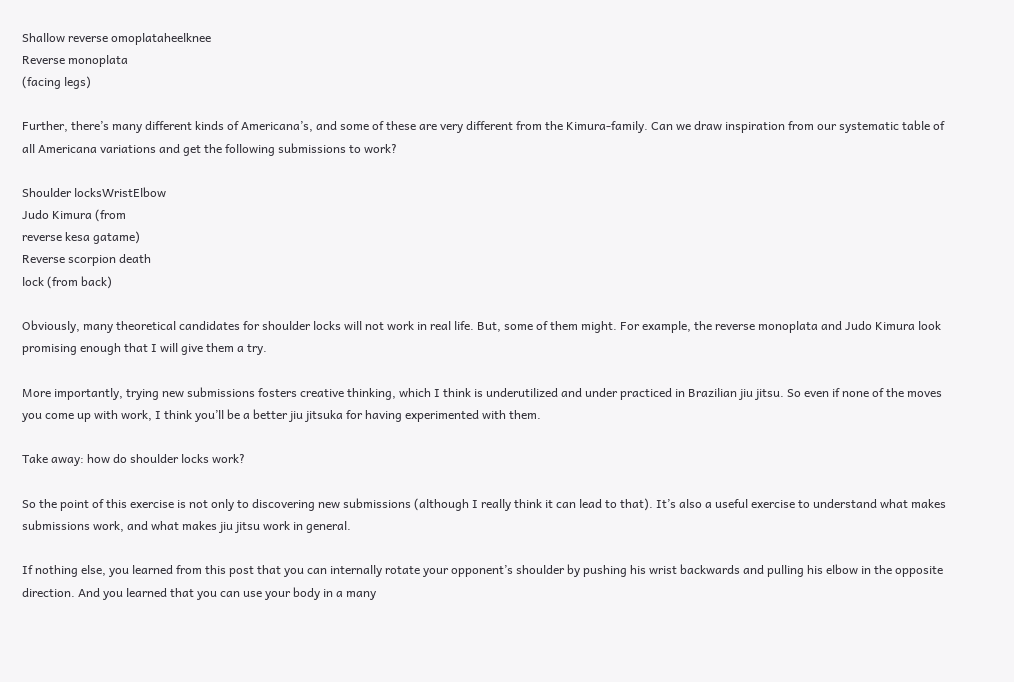Shallow reverse omoplataheelknee
Reverse monoplata
(facing legs)

Further, there’s many different kinds of Americana’s, and some of these are very different from the Kimura-family. Can we draw inspiration from our systematic table of all Americana variations and get the following submissions to work?

Shoulder locksWristElbow
Judo Kimura (from
reverse kesa gatame)
Reverse scorpion death
lock (from back)

Obviously, many theoretical candidates for shoulder locks will not work in real life. But, some of them might. For example, the reverse monoplata and Judo Kimura look promising enough that I will give them a try.

More importantly, trying new submissions fosters creative thinking, which I think is underutilized and under practiced in Brazilian jiu jitsu. So even if none of the moves you come up with work, I think you’ll be a better jiu jitsuka for having experimented with them.

Take away: how do shoulder locks work?

So the point of this exercise is not only to discovering new submissions (although I really think it can lead to that). It’s also a useful exercise to understand what makes submissions work, and what makes jiu jitsu work in general.

If nothing else, you learned from this post that you can internally rotate your opponent’s shoulder by pushing his wrist backwards and pulling his elbow in the opposite direction. And you learned that you can use your body in a many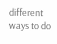different ways to do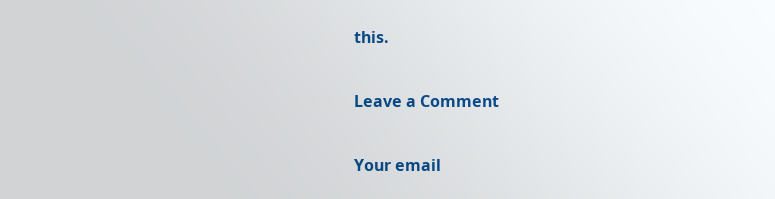this.

Leave a Comment

Your email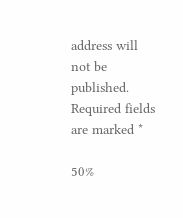address will not be published. Required fields are marked *

50%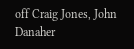off Craig Jones, John Danaher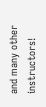and many other instructors!